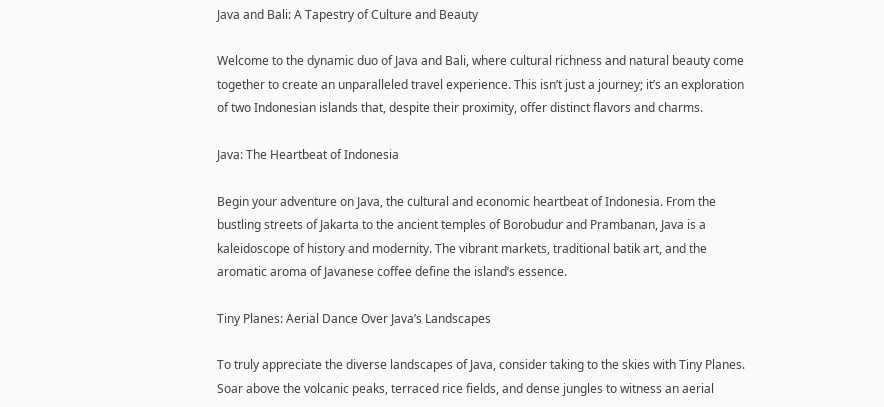Java and Bali: A Tapestry of Culture and Beauty

Welcome to the dynamic duo of Java and Bali, where cultural richness and natural beauty come together to create an unparalleled travel experience. This isn’t just a journey; it’s an exploration of two Indonesian islands that, despite their proximity, offer distinct flavors and charms.

Java: The Heartbeat of Indonesia

Begin your adventure on Java, the cultural and economic heartbeat of Indonesia. From the bustling streets of Jakarta to the ancient temples of Borobudur and Prambanan, Java is a kaleidoscope of history and modernity. The vibrant markets, traditional batik art, and the aromatic aroma of Javanese coffee define the island’s essence.

Tiny Planes: Aerial Dance Over Java’s Landscapes

To truly appreciate the diverse landscapes of Java, consider taking to the skies with Tiny Planes. Soar above the volcanic peaks, terraced rice fields, and dense jungles to witness an aerial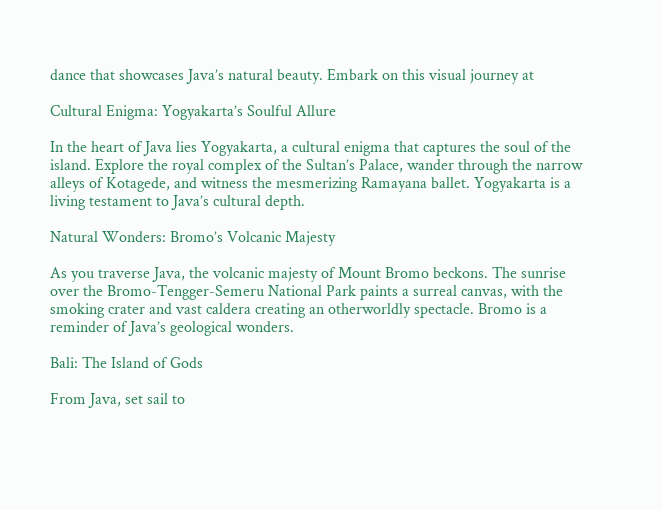dance that showcases Java’s natural beauty. Embark on this visual journey at

Cultural Enigma: Yogyakarta’s Soulful Allure

In the heart of Java lies Yogyakarta, a cultural enigma that captures the soul of the island. Explore the royal complex of the Sultan’s Palace, wander through the narrow alleys of Kotagede, and witness the mesmerizing Ramayana ballet. Yogyakarta is a living testament to Java’s cultural depth.

Natural Wonders: Bromo’s Volcanic Majesty

As you traverse Java, the volcanic majesty of Mount Bromo beckons. The sunrise over the Bromo-Tengger-Semeru National Park paints a surreal canvas, with the smoking crater and vast caldera creating an otherworldly spectacle. Bromo is a reminder of Java’s geological wonders.

Bali: The Island of Gods

From Java, set sail to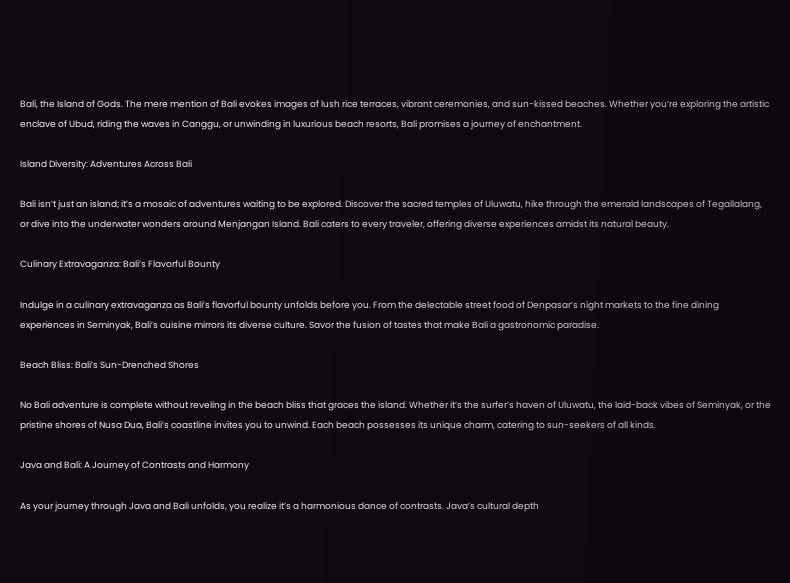Bali, the Island of Gods. The mere mention of Bali evokes images of lush rice terraces, vibrant ceremonies, and sun-kissed beaches. Whether you’re exploring the artistic enclave of Ubud, riding the waves in Canggu, or unwinding in luxurious beach resorts, Bali promises a journey of enchantment.

Island Diversity: Adventures Across Bali

Bali isn’t just an island; it’s a mosaic of adventures waiting to be explored. Discover the sacred temples of Uluwatu, hike through the emerald landscapes of Tegallalang, or dive into the underwater wonders around Menjangan Island. Bali caters to every traveler, offering diverse experiences amidst its natural beauty.

Culinary Extravaganza: Bali’s Flavorful Bounty

Indulge in a culinary extravaganza as Bali’s flavorful bounty unfolds before you. From the delectable street food of Denpasar’s night markets to the fine dining experiences in Seminyak, Bali’s cuisine mirrors its diverse culture. Savor the fusion of tastes that make Bali a gastronomic paradise.

Beach Bliss: Bali’s Sun-Drenched Shores

No Bali adventure is complete without reveling in the beach bliss that graces the island. Whether it’s the surfer’s haven of Uluwatu, the laid-back vibes of Seminyak, or the pristine shores of Nusa Dua, Bali’s coastline invites you to unwind. Each beach possesses its unique charm, catering to sun-seekers of all kinds.

Java and Bali: A Journey of Contrasts and Harmony

As your journey through Java and Bali unfolds, you realize it’s a harmonious dance of contrasts. Java’s cultural depth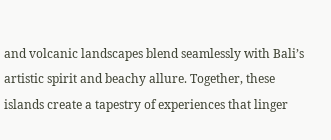and volcanic landscapes blend seamlessly with Bali’s artistic spirit and beachy allure. Together, these islands create a tapestry of experiences that linger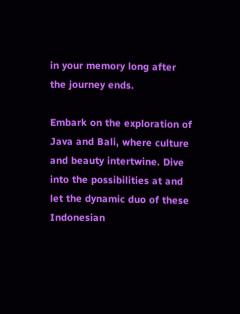in your memory long after the journey ends.

Embark on the exploration of Java and Bali, where culture and beauty intertwine. Dive into the possibilities at and let the dynamic duo of these Indonesian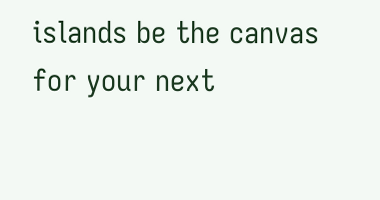islands be the canvas for your next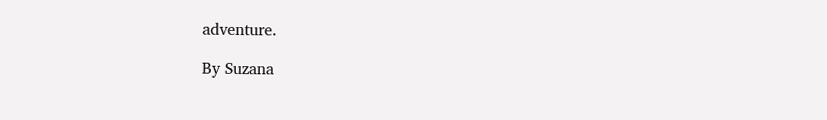adventure.

By Suzana